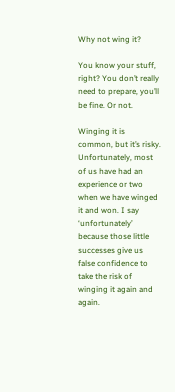Why not wing it?

You know your stuff, right? You don’t really need to prepare, you’ll be fine. Or not.

Winging it is common, but it’s risky. Unfortunately, most of us have had an experience or two when we have winged it and won. I say ‘unfortunately’ because those little successes give us false confidence to take the risk of winging it again and again.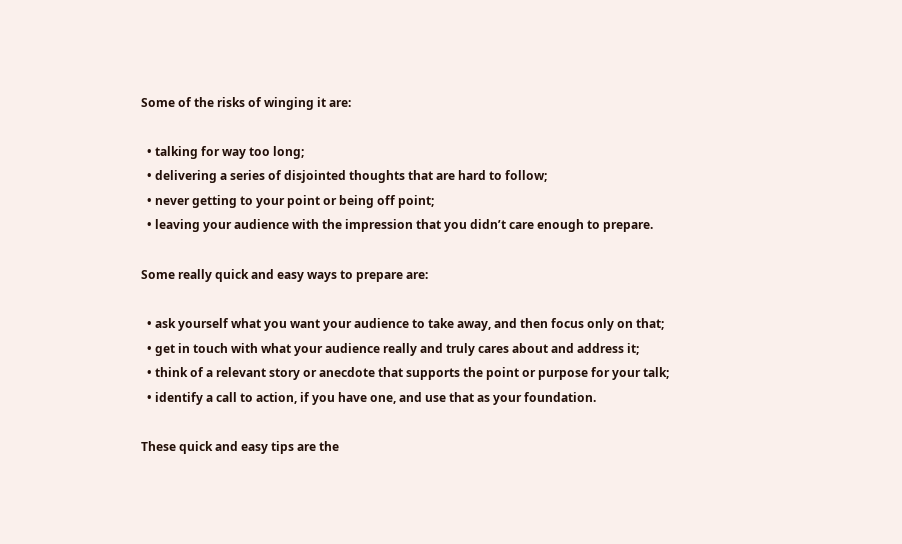Some of the risks of winging it are:

  • talking for way too long;
  • delivering a series of disjointed thoughts that are hard to follow;
  • never getting to your point or being off point;
  • leaving your audience with the impression that you didn’t care enough to prepare.

Some really quick and easy ways to prepare are:

  • ask yourself what you want your audience to take away, and then focus only on that;
  • get in touch with what your audience really and truly cares about and address it;
  • think of a relevant story or anecdote that supports the point or purpose for your talk;
  • identify a call to action, if you have one, and use that as your foundation.

These quick and easy tips are the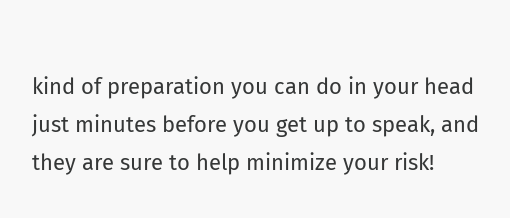kind of preparation you can do in your head just minutes before you get up to speak, and they are sure to help minimize your risk!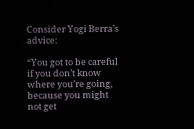Consider Yogi Berra’s advice:

“You got to be careful if you don’t know where you’re going, because you might not get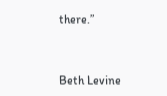there.”


Beth Levine